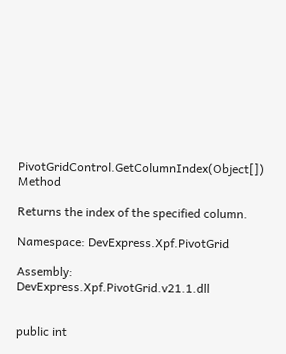PivotGridControl.GetColumnIndex(Object[]) Method

Returns the index of the specified column.

Namespace: DevExpress.Xpf.PivotGrid

Assembly: DevExpress.Xpf.PivotGrid.v21.1.dll


public int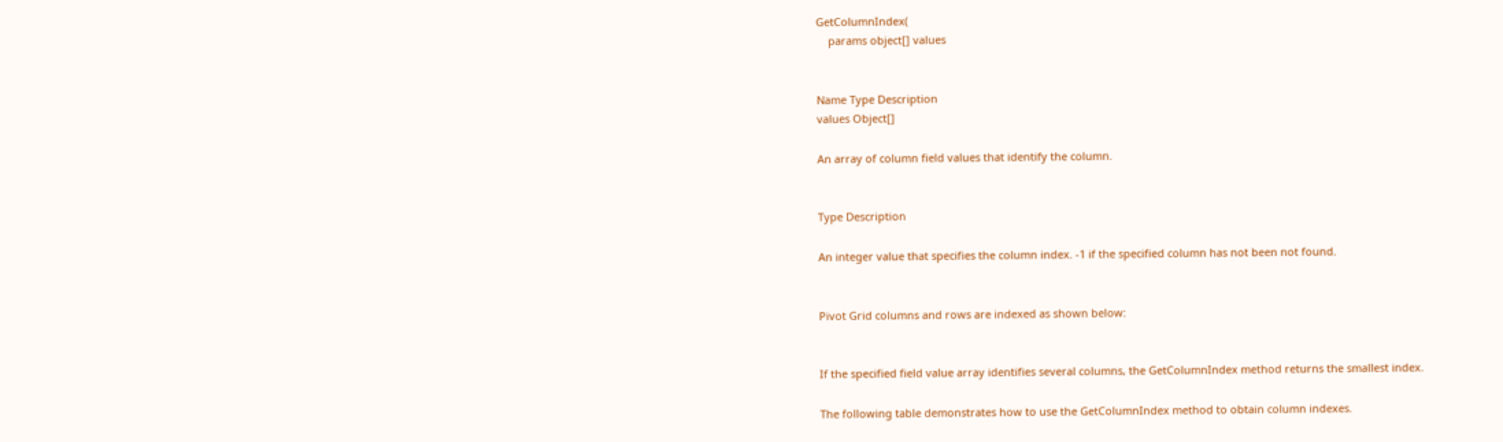GetColumnIndex(
    params object[] values


Name Type Description
values Object[]

An array of column field values that identify the column.


Type Description

An integer value that specifies the column index. -1 if the specified column has not been not found.


Pivot Grid columns and rows are indexed as shown below:


If the specified field value array identifies several columns, the GetColumnIndex method returns the smallest index.

The following table demonstrates how to use the GetColumnIndex method to obtain column indexes.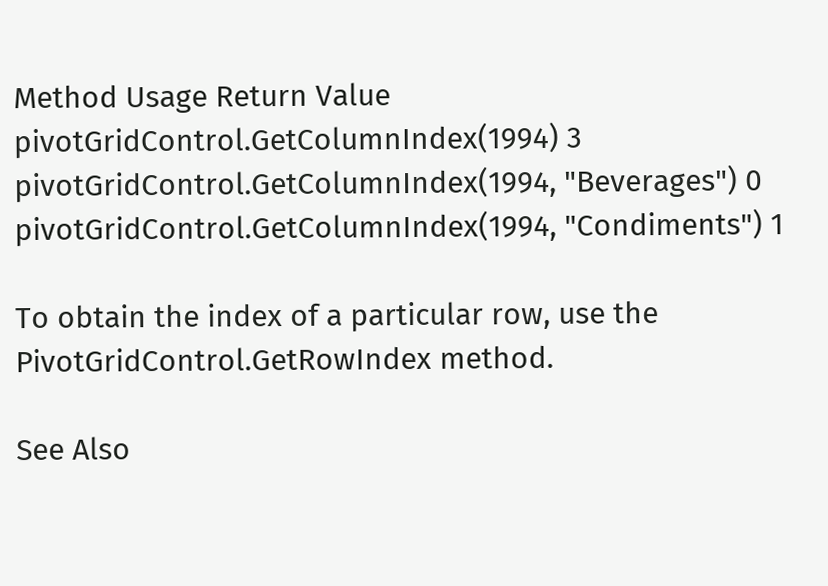Method Usage Return Value
pivotGridControl.GetColumnIndex(1994) 3
pivotGridControl.GetColumnIndex(1994, "Beverages") 0
pivotGridControl.GetColumnIndex(1994, "Condiments") 1

To obtain the index of a particular row, use the PivotGridControl.GetRowIndex method.

See Also